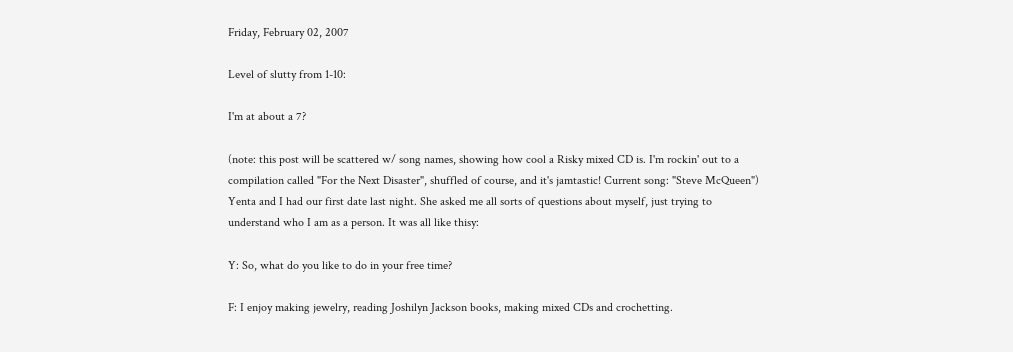Friday, February 02, 2007

Level of slutty from 1-10:

I'm at about a 7?

(note: this post will be scattered w/ song names, showing how cool a Risky mixed CD is. I'm rockin' out to a compilation called "For the Next Disaster", shuffled of course, and it's jamtastic! Current song: "Steve McQueen")
Yenta and I had our first date last night. She asked me all sorts of questions about myself, just trying to understand who I am as a person. It was all like thisy:

Y: So, what do you like to do in your free time?

F: I enjoy making jewelry, reading Joshilyn Jackson books, making mixed CDs and crochetting.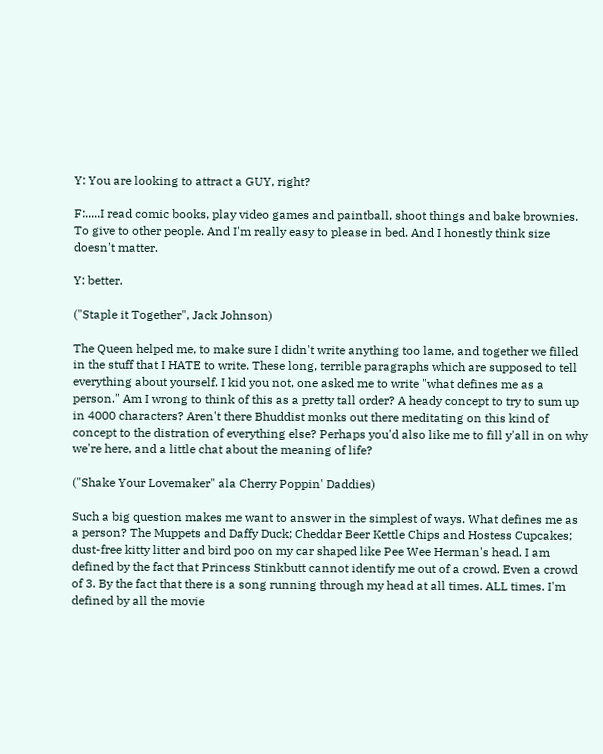Y: You are looking to attract a GUY, right?

F:.....I read comic books, play video games and paintball, shoot things and bake brownies. To give to other people. And I'm really easy to please in bed. And I honestly think size doesn't matter.

Y: better.

("Staple it Together", Jack Johnson)

The Queen helped me, to make sure I didn't write anything too lame, and together we filled in the stuff that I HATE to write. These long, terrible paragraphs which are supposed to tell everything about yourself. I kid you not, one asked me to write "what defines me as a person." Am I wrong to think of this as a pretty tall order? A heady concept to try to sum up in 4000 characters? Aren't there Bhuddist monks out there meditating on this kind of concept to the distration of everything else? Perhaps you'd also like me to fill y'all in on why we're here, and a little chat about the meaning of life?

("Shake Your Lovemaker" ala Cherry Poppin' Daddies)

Such a big question makes me want to answer in the simplest of ways. What defines me as a person? The Muppets and Daffy Duck; Cheddar Beer Kettle Chips and Hostess Cupcakes; dust-free kitty litter and bird poo on my car shaped like Pee Wee Herman's head. I am defined by the fact that Princess Stinkbutt cannot identify me out of a crowd. Even a crowd of 3. By the fact that there is a song running through my head at all times. ALL times. I'm defined by all the movie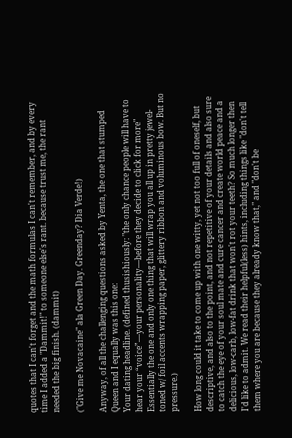quotes that I can't forget and the math formulas I can't remember, and by every time I added a "Dammit!" to someone else's rant. because trust me, the rant needed the big finish. (dammit)

("Give me Novacaine" ala Green Day. Greenday? Dia Verde!)

Anyway, of all the challenging questions asked by Yenta, the one that stumped Queen and I equally was this one:
Your dating headline. (defined thusishiously: "the only chance people will have to hear your “voice”—your personality—before they decide to click for more" Essentially the one and only one thing that will wrap you all up in pretty jewel-toned w/ foil accents wrapping paper, glittery ribbon and voluminous bow. But no pressure.)

How long could it take to come up with one witty, yet not too full of oneself, but descriptive, and also to the point, and not repetitive of your details and also sure to catch the eye of your soul mate and cure cancer and create world peace and a delicious, low-carb, low-fat drink that won't rot your teeth? So much longer then I'd like to admit. We read their helpful(less) hints, including things like "don't tell them where you are because they already know that," and "don't be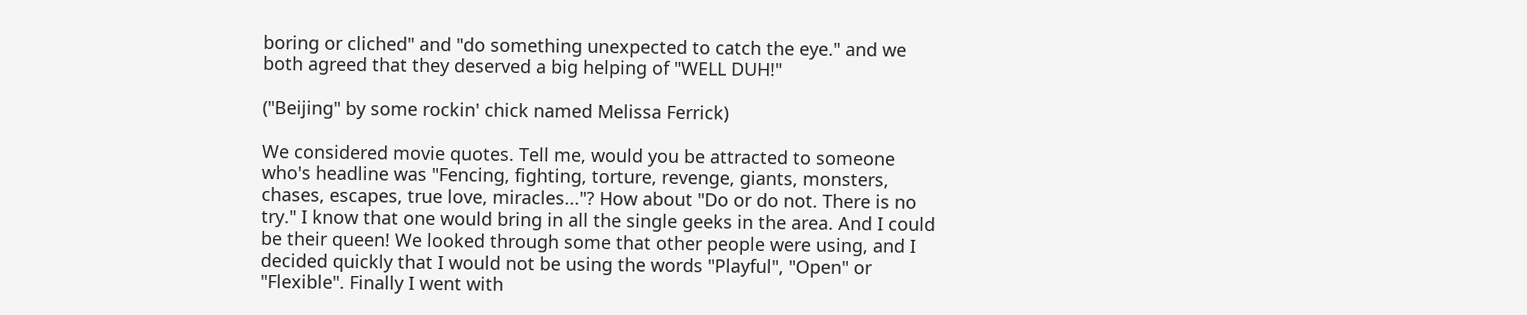boring or cliched" and "do something unexpected to catch the eye." and we both agreed that they deserved a big helping of "WELL DUH!"

("Beijing" by some rockin' chick named Melissa Ferrick)

We considered movie quotes. Tell me, would you be attracted to someone who's headline was "Fencing, fighting, torture, revenge, giants, monsters, chases, escapes, true love, miracles..."? How about "Do or do not. There is no try." I know that one would bring in all the single geeks in the area. And I could be their queen! We looked through some that other people were using, and I decided quickly that I would not be using the words "Playful", "Open" or "Flexible". Finally I went with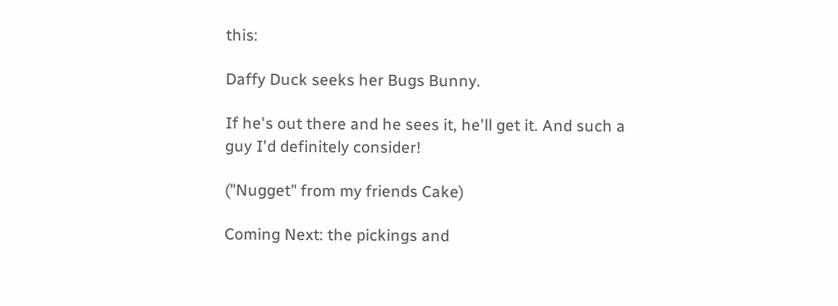this:

Daffy Duck seeks her Bugs Bunny.

If he's out there and he sees it, he'll get it. And such a guy I'd definitely consider!

("Nugget" from my friends Cake)

Coming Next: the pickings and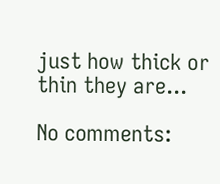just how thick or thin they are...

No comments: